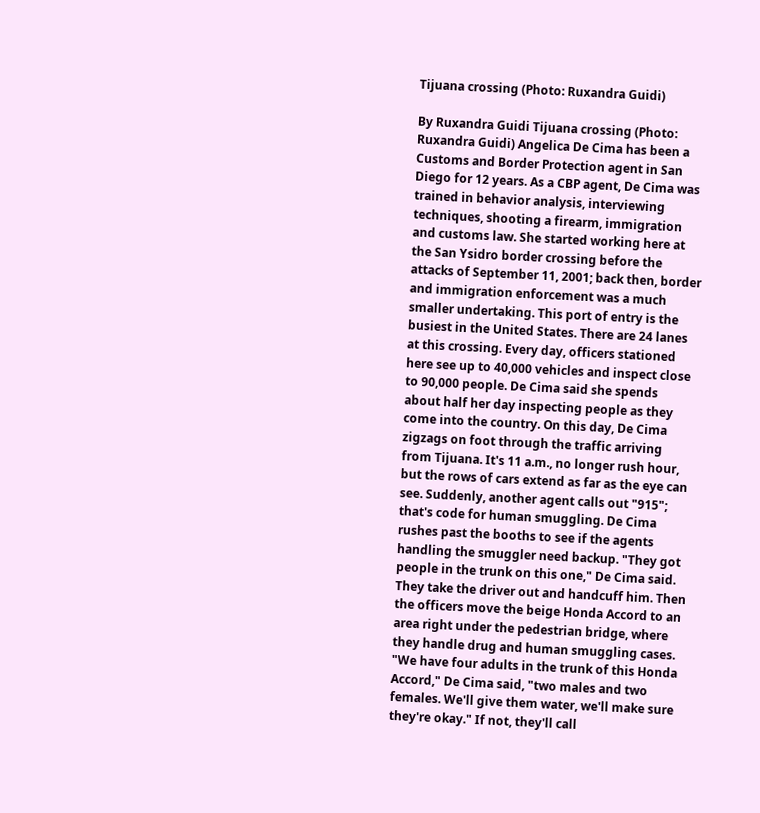Tijuana crossing (Photo: Ruxandra Guidi)

By Ruxandra Guidi Tijuana crossing (Photo: Ruxandra Guidi) Angelica De Cima has been a Customs and Border Protection agent in San Diego for 12 years. As a CBP agent, De Cima was trained in behavior analysis, interviewing techniques, shooting a firearm, immigration and customs law. She started working here at the San Ysidro border crossing before the attacks of September 11, 2001; back then, border and immigration enforcement was a much smaller undertaking. This port of entry is the busiest in the United States. There are 24 lanes at this crossing. Every day, officers stationed here see up to 40,000 vehicles and inspect close to 90,000 people. De Cima said she spends about half her day inspecting people as they come into the country. On this day, De Cima zigzags on foot through the traffic arriving from Tijuana. It's 11 a.m., no longer rush hour, but the rows of cars extend as far as the eye can see. Suddenly, another agent calls out "915"; that's code for human smuggling. De Cima rushes past the booths to see if the agents handling the smuggler need backup. "They got people in the trunk on this one," De Cima said. They take the driver out and handcuff him. Then the officers move the beige Honda Accord to an area right under the pedestrian bridge, where they handle drug and human smuggling cases. "We have four adults in the trunk of this Honda Accord," De Cima said, "two males and two females. We'll give them water, we'll make sure they're okay." If not, they'll call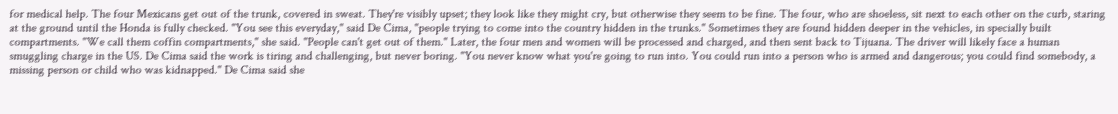for medical help. The four Mexicans get out of the trunk, covered in sweat. They're visibly upset; they look like they might cry, but otherwise they seem to be fine. The four, who are shoeless, sit next to each other on the curb, staring at the ground until the Honda is fully checked. "You see this everyday," said De Cima, "people trying to come into the country hidden in the trunks." Sometimes they are found hidden deeper in the vehicles, in specially built compartments. "We call them coffin compartments," she said. "People can't get out of them." Later, the four men and women will be processed and charged, and then sent back to Tijuana. The driver will likely face a human smuggling charge in the US. De Cima said the work is tiring and challenging, but never boring. "You never know what you're going to run into. You could run into a person who is armed and dangerous; you could find somebody, a missing person or child who was kidnapped." De Cima said she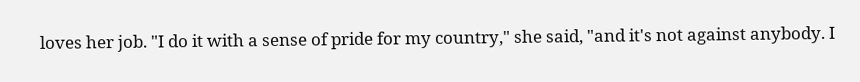loves her job. "I do it with a sense of pride for my country," she said, "and it's not against anybody. I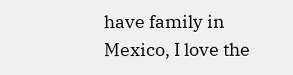have family in Mexico, I love the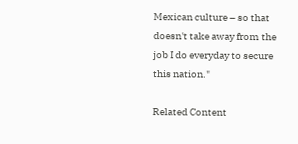Mexican culture – so that doesn't take away from the job I do everyday to secure this nation."

Related Content